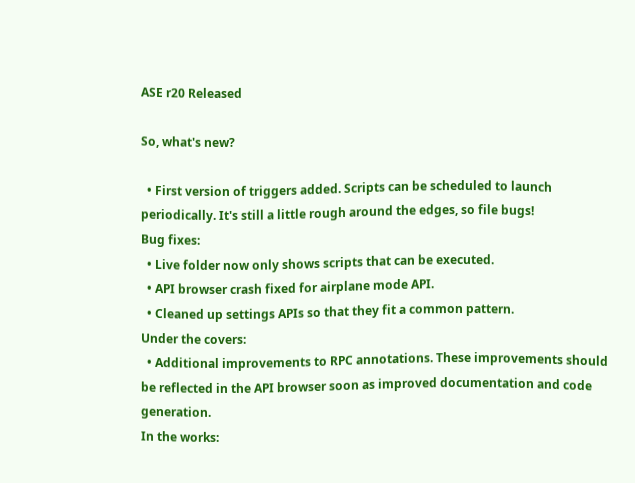ASE r20 Released

So, what's new?

  • First version of triggers added. Scripts can be scheduled to launch periodically. It's still a little rough around the edges, so file bugs!
Bug fixes:
  • Live folder now only shows scripts that can be executed.
  • API browser crash fixed for airplane mode API.
  • Cleaned up settings APIs so that they fit a common pattern.
Under the covers:
  • Additional improvements to RPC annotations. These improvements should be reflected in the API browser soon as improved documentation and code generation.
In the works: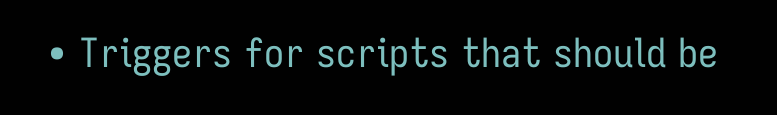• Triggers for scripts that should be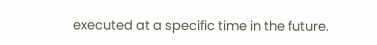executed at a specific time in the future.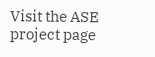Visit the ASE project page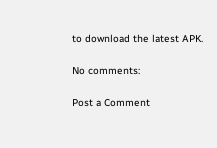to download the latest APK.

No comments:

Post a Comment